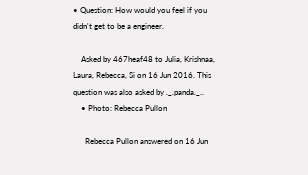• Question: How would you feel if you didn't get to be a engineer.

    Asked by 467heaf48 to Julia, Krishnaa, Laura, Rebecca, Si on 16 Jun 2016. This question was also asked by ._.panda._..
    • Photo: Rebecca Pullon

      Rebecca Pullon answered on 16 Jun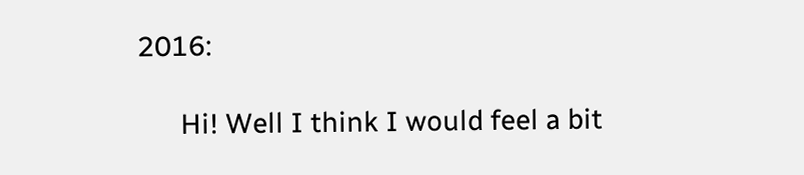2016:

      Hi! Well I think I would feel a bit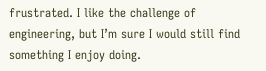frustrated. I like the challenge of engineering, but I’m sure I would still find something I enjoy doing.